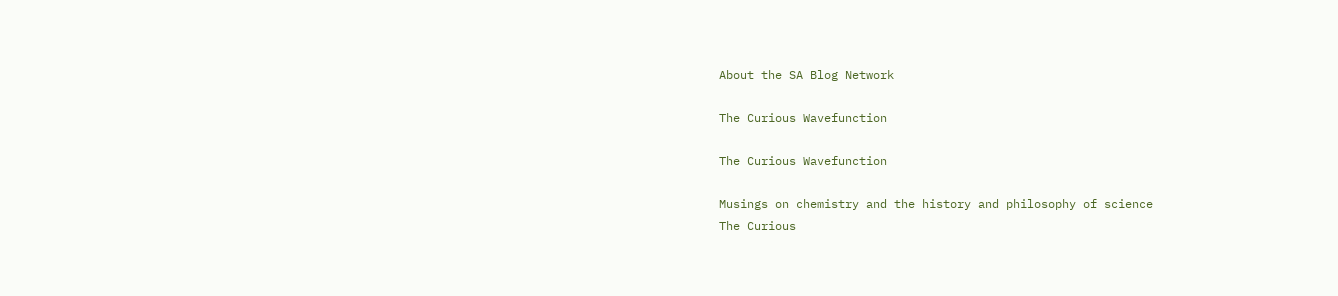About the SA Blog Network

The Curious Wavefunction

The Curious Wavefunction

Musings on chemistry and the history and philosophy of science
The Curious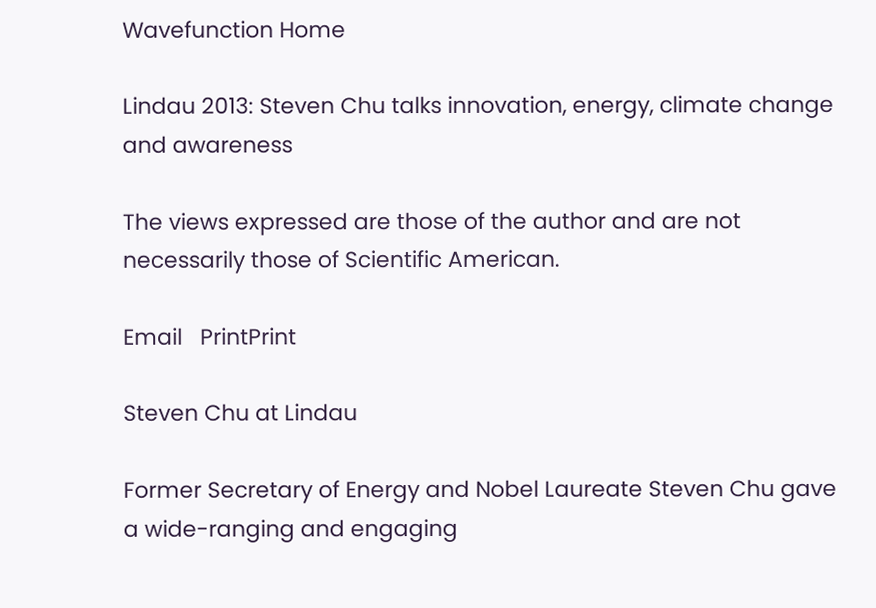Wavefunction Home

Lindau 2013: Steven Chu talks innovation, energy, climate change and awareness

The views expressed are those of the author and are not necessarily those of Scientific American.

Email   PrintPrint

Steven Chu at Lindau

Former Secretary of Energy and Nobel Laureate Steven Chu gave a wide-ranging and engaging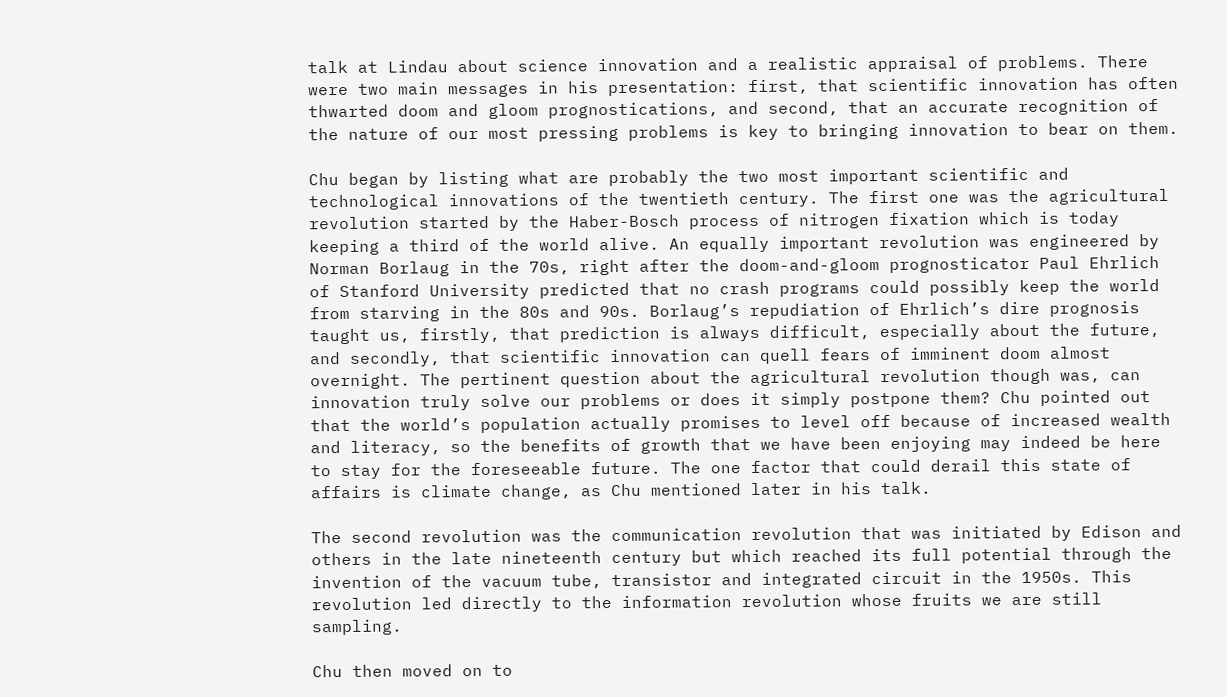talk at Lindau about science innovation and a realistic appraisal of problems. There were two main messages in his presentation: first, that scientific innovation has often thwarted doom and gloom prognostications, and second, that an accurate recognition of the nature of our most pressing problems is key to bringing innovation to bear on them.

Chu began by listing what are probably the two most important scientific and technological innovations of the twentieth century. The first one was the agricultural revolution started by the Haber-Bosch process of nitrogen fixation which is today keeping a third of the world alive. An equally important revolution was engineered by Norman Borlaug in the 70s, right after the doom-and-gloom prognosticator Paul Ehrlich of Stanford University predicted that no crash programs could possibly keep the world from starving in the 80s and 90s. Borlaug’s repudiation of Ehrlich’s dire prognosis taught us, firstly, that prediction is always difficult, especially about the future, and secondly, that scientific innovation can quell fears of imminent doom almost overnight. The pertinent question about the agricultural revolution though was, can innovation truly solve our problems or does it simply postpone them? Chu pointed out that the world’s population actually promises to level off because of increased wealth and literacy, so the benefits of growth that we have been enjoying may indeed be here to stay for the foreseeable future. The one factor that could derail this state of affairs is climate change, as Chu mentioned later in his talk.

The second revolution was the communication revolution that was initiated by Edison and others in the late nineteenth century but which reached its full potential through the invention of the vacuum tube, transistor and integrated circuit in the 1950s. This revolution led directly to the information revolution whose fruits we are still sampling.

Chu then moved on to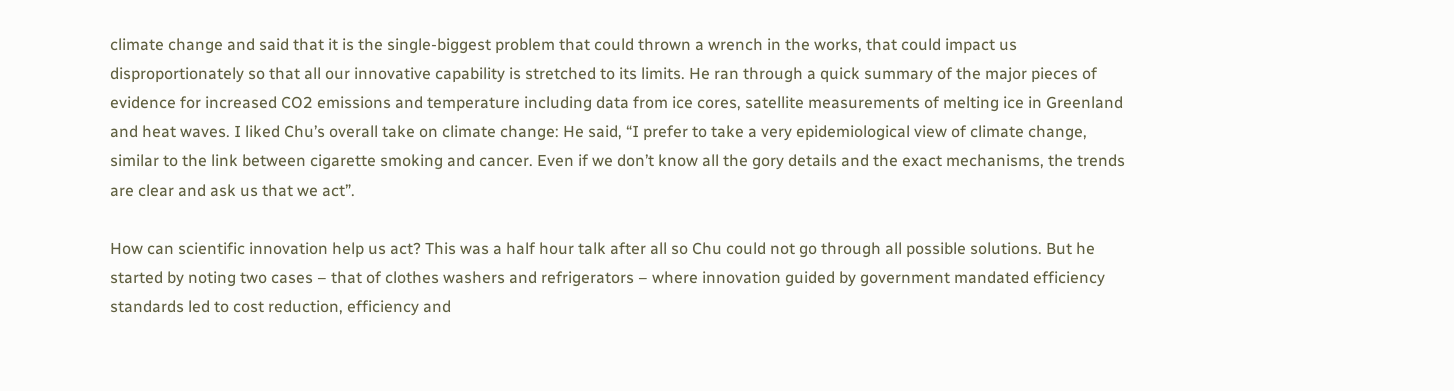climate change and said that it is the single-biggest problem that could thrown a wrench in the works, that could impact us disproportionately so that all our innovative capability is stretched to its limits. He ran through a quick summary of the major pieces of evidence for increased CO2 emissions and temperature including data from ice cores, satellite measurements of melting ice in Greenland and heat waves. I liked Chu’s overall take on climate change: He said, “I prefer to take a very epidemiological view of climate change, similar to the link between cigarette smoking and cancer. Even if we don’t know all the gory details and the exact mechanisms, the trends are clear and ask us that we act”.

How can scientific innovation help us act? This was a half hour talk after all so Chu could not go through all possible solutions. But he started by noting two cases – that of clothes washers and refrigerators – where innovation guided by government mandated efficiency standards led to cost reduction, efficiency and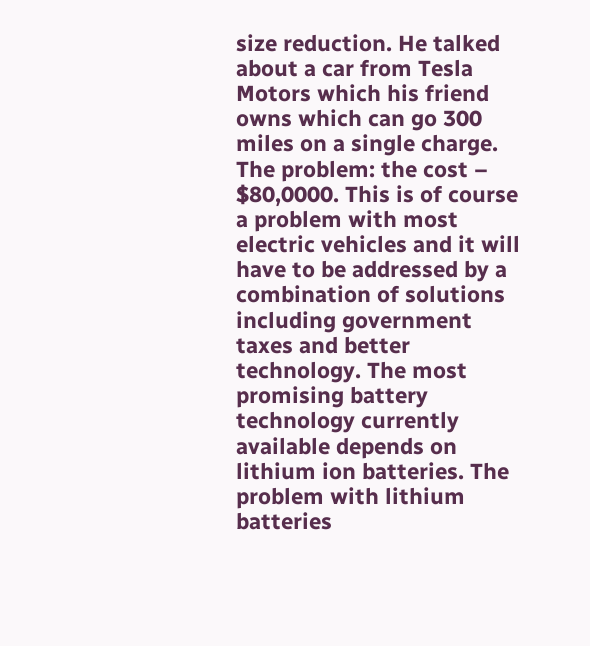size reduction. He talked about a car from Tesla Motors which his friend owns which can go 300 miles on a single charge. The problem: the cost – $80,0000. This is of course a problem with most electric vehicles and it will have to be addressed by a combination of solutions including government taxes and better technology. The most promising battery technology currently available depends on lithium ion batteries. The problem with lithium batteries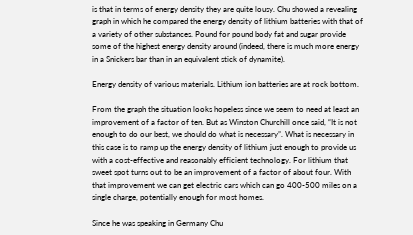is that in terms of energy density they are quite lousy. Chu showed a revealing graph in which he compared the energy density of lithium batteries with that of a variety of other substances. Pound for pound body fat and sugar provide some of the highest energy density around (indeed, there is much more energy in a Snickers bar than in an equivalent stick of dynamite).

Energy density of various materials. Lithium ion batteries are at rock bottom.

From the graph the situation looks hopeless since we seem to need at least an improvement of a factor of ten. But as Winston Churchill once said, “It is not enough to do our best, we should do what is necessary”. What is necessary in this case is to ramp up the energy density of lithium just enough to provide us with a cost-effective and reasonably efficient technology. For lithium that sweet spot turns out to be an improvement of a factor of about four. With that improvement we can get electric cars which can go 400-500 miles on a single charge, potentially enough for most homes.

Since he was speaking in Germany Chu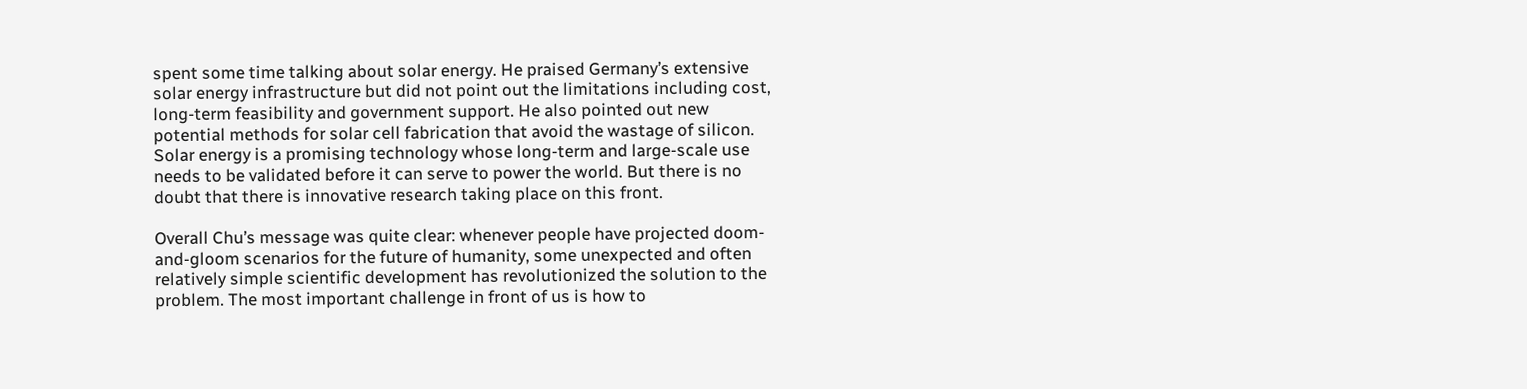spent some time talking about solar energy. He praised Germany’s extensive solar energy infrastructure but did not point out the limitations including cost, long-term feasibility and government support. He also pointed out new potential methods for solar cell fabrication that avoid the wastage of silicon. Solar energy is a promising technology whose long-term and large-scale use needs to be validated before it can serve to power the world. But there is no doubt that there is innovative research taking place on this front.

Overall Chu’s message was quite clear: whenever people have projected doom-and-gloom scenarios for the future of humanity, some unexpected and often relatively simple scientific development has revolutionized the solution to the problem. The most important challenge in front of us is how to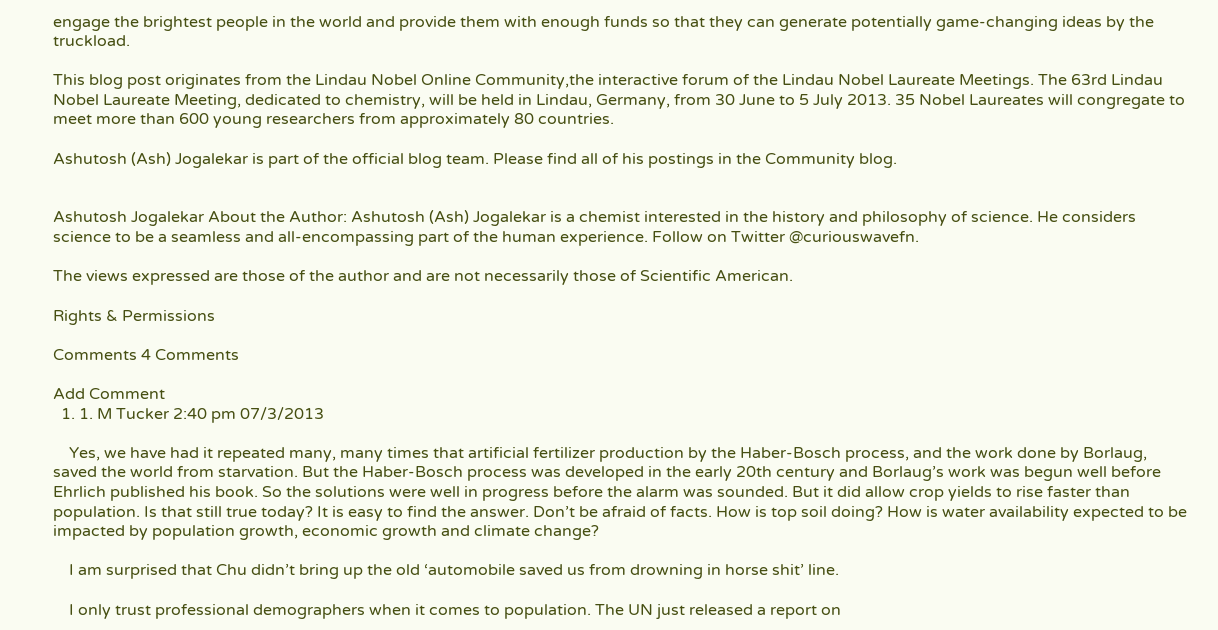engage the brightest people in the world and provide them with enough funds so that they can generate potentially game-changing ideas by the truckload.

This blog post originates from the Lindau Nobel Online Community,the interactive forum of the Lindau Nobel Laureate Meetings. The 63rd Lindau Nobel Laureate Meeting, dedicated to chemistry, will be held in Lindau, Germany, from 30 June to 5 July 2013. 35 Nobel Laureates will congregate to meet more than 600 young researchers from approximately 80 countries.

Ashutosh (Ash) Jogalekar is part of the official blog team. Please find all of his postings in the Community blog.


Ashutosh Jogalekar About the Author: Ashutosh (Ash) Jogalekar is a chemist interested in the history and philosophy of science. He considers science to be a seamless and all-encompassing part of the human experience. Follow on Twitter @curiouswavefn.

The views expressed are those of the author and are not necessarily those of Scientific American.

Rights & Permissions

Comments 4 Comments

Add Comment
  1. 1. M Tucker 2:40 pm 07/3/2013

    Yes, we have had it repeated many, many times that artificial fertilizer production by the Haber-Bosch process, and the work done by Borlaug, saved the world from starvation. But the Haber-Bosch process was developed in the early 20th century and Borlaug’s work was begun well before Ehrlich published his book. So the solutions were well in progress before the alarm was sounded. But it did allow crop yields to rise faster than population. Is that still true today? It is easy to find the answer. Don’t be afraid of facts. How is top soil doing? How is water availability expected to be impacted by population growth, economic growth and climate change?

    I am surprised that Chu didn’t bring up the old ‘automobile saved us from drowning in horse shit’ line.

    I only trust professional demographers when it comes to population. The UN just released a report on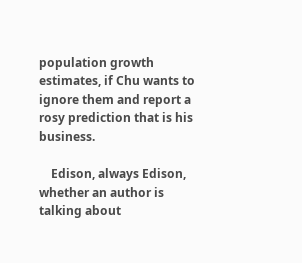population growth estimates, if Chu wants to ignore them and report a rosy prediction that is his business.

    Edison, always Edison, whether an author is talking about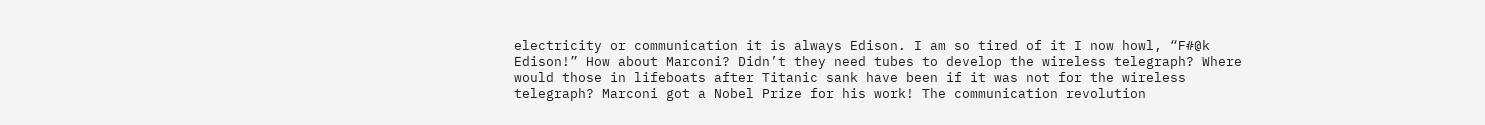electricity or communication it is always Edison. I am so tired of it I now howl, “F#@k Edison!” How about Marconi? Didn’t they need tubes to develop the wireless telegraph? Where would those in lifeboats after Titanic sank have been if it was not for the wireless telegraph? Marconi got a Nobel Prize for his work! The communication revolution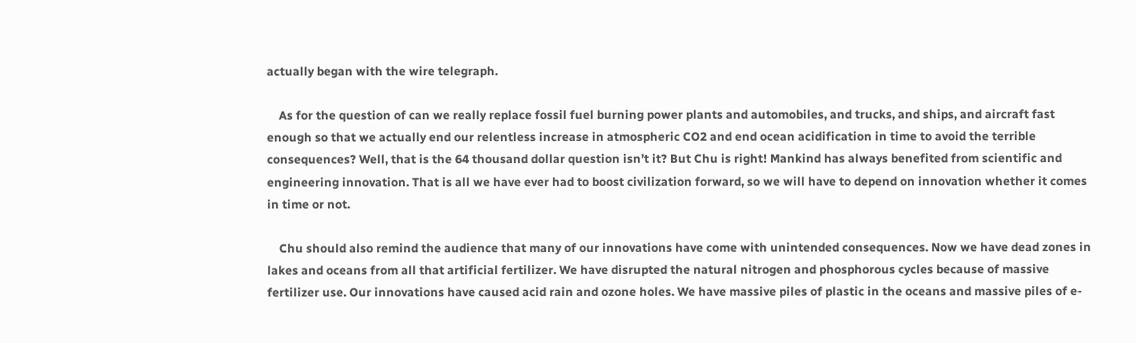actually began with the wire telegraph.

    As for the question of can we really replace fossil fuel burning power plants and automobiles, and trucks, and ships, and aircraft fast enough so that we actually end our relentless increase in atmospheric CO2 and end ocean acidification in time to avoid the terrible consequences? Well, that is the 64 thousand dollar question isn’t it? But Chu is right! Mankind has always benefited from scientific and engineering innovation. That is all we have ever had to boost civilization forward, so we will have to depend on innovation whether it comes in time or not.

    Chu should also remind the audience that many of our innovations have come with unintended consequences. Now we have dead zones in lakes and oceans from all that artificial fertilizer. We have disrupted the natural nitrogen and phosphorous cycles because of massive fertilizer use. Our innovations have caused acid rain and ozone holes. We have massive piles of plastic in the oceans and massive piles of e-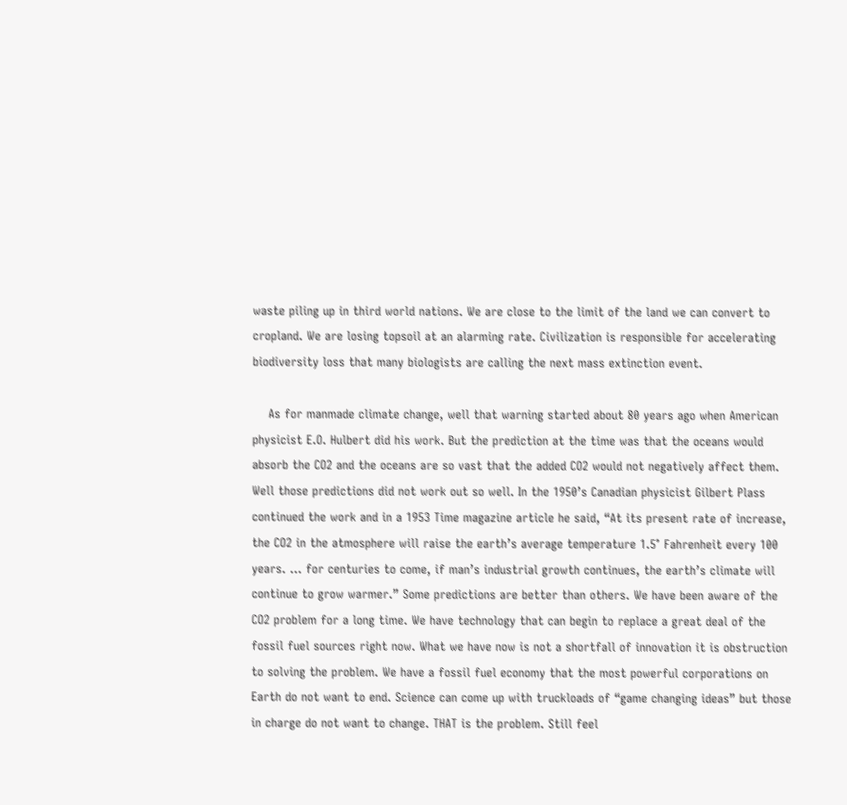waste piling up in third world nations. We are close to the limit of the land we can convert to cropland. We are losing topsoil at an alarming rate. Civilization is responsible for accelerating biodiversity loss that many biologists are calling the next mass extinction event.

    As for manmade climate change, well that warning started about 80 years ago when American physicist E.O. Hulbert did his work. But the prediction at the time was that the oceans would absorb the CO2 and the oceans are so vast that the added CO2 would not negatively affect them. Well those predictions did not work out so well. In the 1950’s Canadian physicist Gilbert Plass continued the work and in a 1953 Time magazine article he said, “At its present rate of increase, the CO2 in the atmosphere will raise the earth’s average temperature 1.5° Fahrenheit every 100 years. … for centuries to come, if man’s industrial growth continues, the earth’s climate will continue to grow warmer.” Some predictions are better than others. We have been aware of the CO2 problem for a long time. We have technology that can begin to replace a great deal of the fossil fuel sources right now. What we have now is not a shortfall of innovation it is obstruction to solving the problem. We have a fossil fuel economy that the most powerful corporations on Earth do not want to end. Science can come up with truckloads of “game changing ideas” but those in charge do not want to change. THAT is the problem. Still feel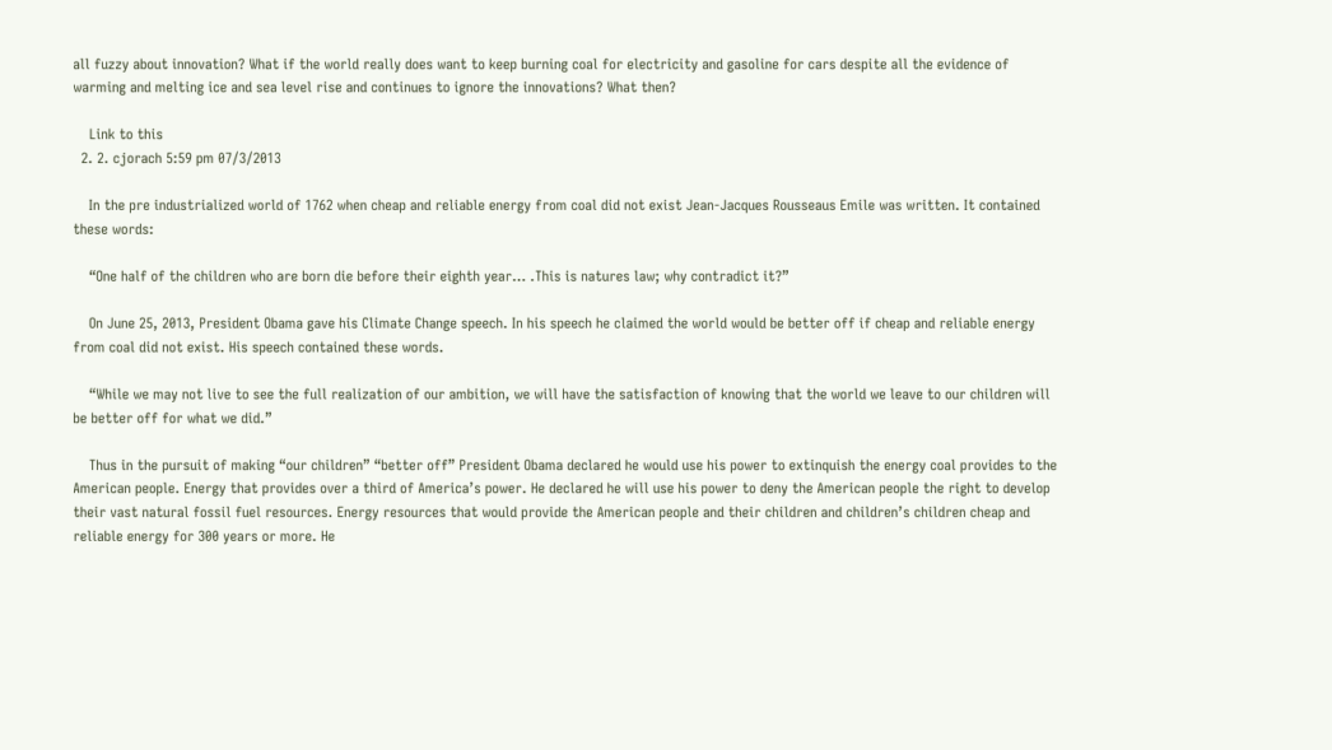all fuzzy about innovation? What if the world really does want to keep burning coal for electricity and gasoline for cars despite all the evidence of warming and melting ice and sea level rise and continues to ignore the innovations? What then?

    Link to this
  2. 2. cjorach 5:59 pm 07/3/2013

    In the pre industrialized world of 1762 when cheap and reliable energy from coal did not exist Jean-Jacques Rousseaus Emile was written. It contained these words:

    “One half of the children who are born die before their eighth year… .This is natures law; why contradict it?”

    On June 25, 2013, President Obama gave his Climate Change speech. In his speech he claimed the world would be better off if cheap and reliable energy from coal did not exist. His speech contained these words.

    “While we may not live to see the full realization of our ambition, we will have the satisfaction of knowing that the world we leave to our children will be better off for what we did.”

    Thus in the pursuit of making “our children” “better off” President Obama declared he would use his power to extinquish the energy coal provides to the American people. Energy that provides over a third of America’s power. He declared he will use his power to deny the American people the right to develop their vast natural fossil fuel resources. Energy resources that would provide the American people and their children and children’s children cheap and reliable energy for 300 years or more. He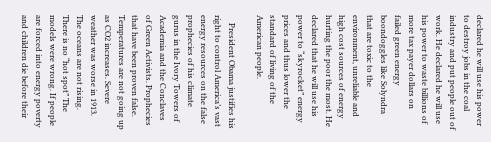declared he will use his power to destroy jobs in the coal industry and put people out of work. He declared he will use his power to waste billions of more tax payer dollars on failed green energy boondoggles like Solyndra that are toxic to the environment, unreliable and high cost sources of energy hurting the poor the most. He declared that he will use his power to “skyrocket” energy prices and thus lower the standard of living of the American people.

    President Obama justifies his right to control America’s vast energy resources on the false prophecies of his climate gurus in the Ivory Towers of Academia and the Conclaves of Green Activists. Prophecies that have been proven false. Temperatures are not going up as CO2 increases. Severe weather was worse in 1913. The oceans are not rising. There is no “hot spot” The models were wrong. If people are forced into energy poverty and children die before their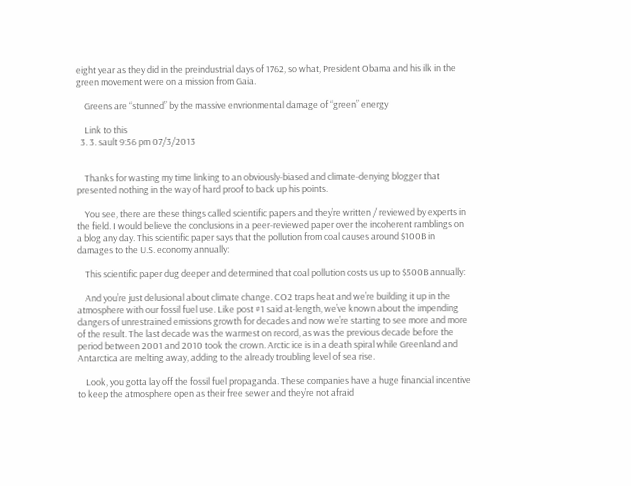eight year as they did in the preindustrial days of 1762, so what, President Obama and his ilk in the green movement were on a mission from Gaia.

    Greens are “stunned” by the massive envrionmental damage of “green” energy

    Link to this
  3. 3. sault 9:56 pm 07/3/2013


    Thanks for wasting my time linking to an obviously-biased and climate-denying blogger that presented nothing in the way of hard proof to back up his points.

    You see, there are these things called scientific papers and they’re written / reviewed by experts in the field. I would believe the conclusions in a peer-reviewed paper over the incoherent ramblings on a blog any day. This scientific paper says that the pollution from coal causes around $100B in damages to the U.S. economy annually:

    This scientific paper dug deeper and determined that coal pollution costs us up to $500B annually:

    And you’re just delusional about climate change. CO2 traps heat and we’re building it up in the atmosphere with our fossil fuel use. Like post #1 said at-length, we’ve known about the impending dangers of unrestrained emissions growth for decades and now we’re starting to see more and more of the result. The last decade was the warmest on record, as was the previous decade before the period between 2001 and 2010 took the crown. Arctic ice is in a death spiral while Greenland and Antarctica are melting away, adding to the already troubling level of sea rise.

    Look, you gotta lay off the fossil fuel propaganda. These companies have a huge financial incentive to keep the atmosphere open as their free sewer and they’re not afraid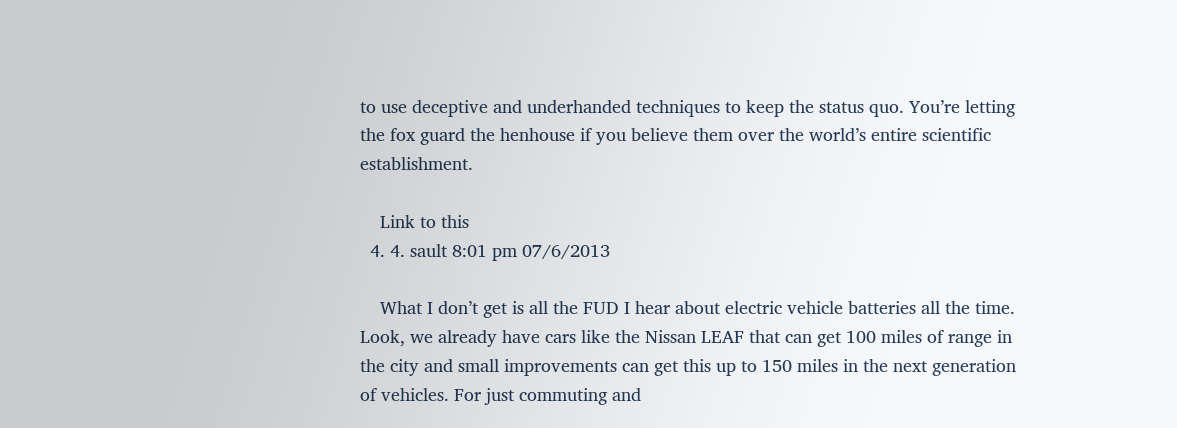to use deceptive and underhanded techniques to keep the status quo. You’re letting the fox guard the henhouse if you believe them over the world’s entire scientific establishment.

    Link to this
  4. 4. sault 8:01 pm 07/6/2013

    What I don’t get is all the FUD I hear about electric vehicle batteries all the time. Look, we already have cars like the Nissan LEAF that can get 100 miles of range in the city and small improvements can get this up to 150 miles in the next generation of vehicles. For just commuting and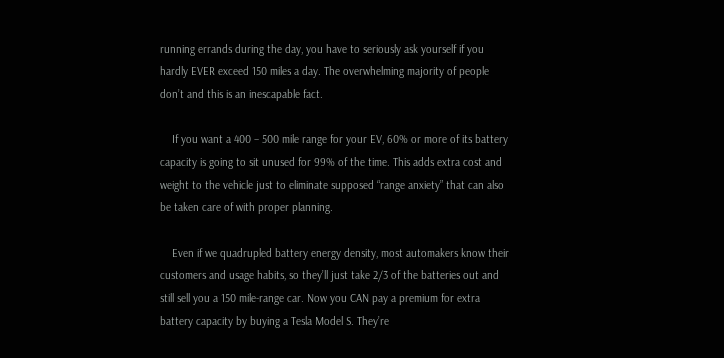running errands during the day, you have to seriously ask yourself if you hardly EVER exceed 150 miles a day. The overwhelming majority of people don’t and this is an inescapable fact.

    If you want a 400 – 500 mile range for your EV, 60% or more of its battery capacity is going to sit unused for 99% of the time. This adds extra cost and weight to the vehicle just to eliminate supposed “range anxiety” that can also be taken care of with proper planning.

    Even if we quadrupled battery energy density, most automakers know their customers and usage habits, so they’ll just take 2/3 of the batteries out and still sell you a 150 mile-range car. Now you CAN pay a premium for extra battery capacity by buying a Tesla Model S. They’re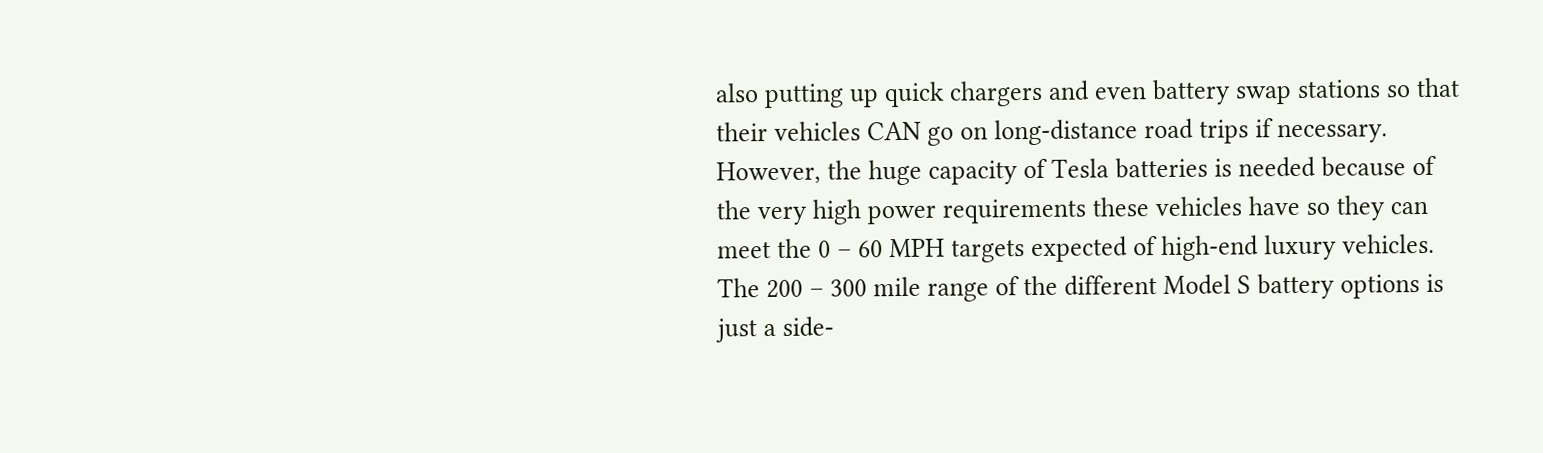also putting up quick chargers and even battery swap stations so that their vehicles CAN go on long-distance road trips if necessary. However, the huge capacity of Tesla batteries is needed because of the very high power requirements these vehicles have so they can meet the 0 – 60 MPH targets expected of high-end luxury vehicles. The 200 – 300 mile range of the different Model S battery options is just a side-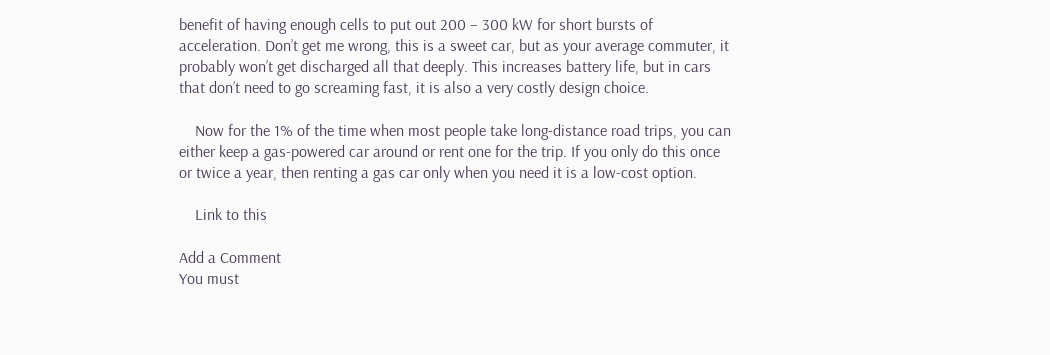benefit of having enough cells to put out 200 – 300 kW for short bursts of acceleration. Don’t get me wrong, this is a sweet car, but as your average commuter, it probably won’t get discharged all that deeply. This increases battery life, but in cars that don’t need to go screaming fast, it is also a very costly design choice.

    Now for the 1% of the time when most people take long-distance road trips, you can either keep a gas-powered car around or rent one for the trip. If you only do this once or twice a year, then renting a gas car only when you need it is a low-cost option.

    Link to this

Add a Comment
You must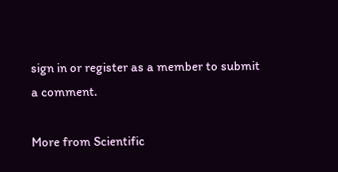sign in or register as a member to submit a comment.

More from Scientific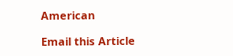American

Email this Article